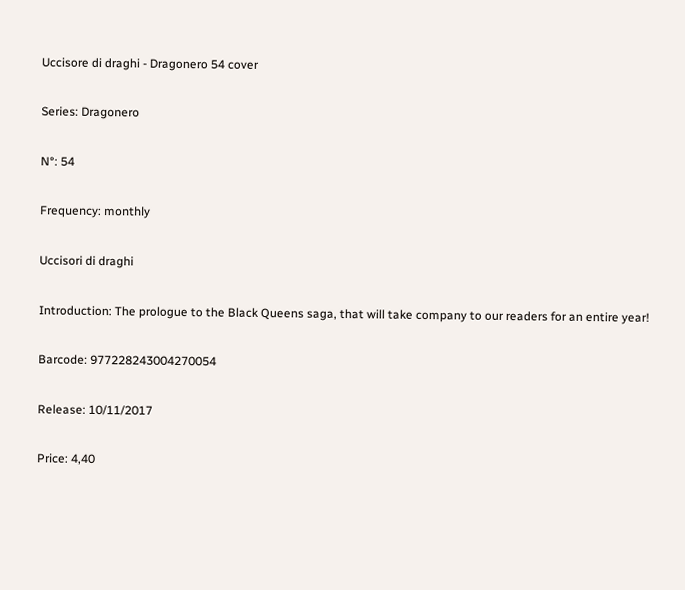Uccisore di draghi - Dragonero 54 cover

Series: Dragonero

N°: 54

Frequency: monthly

Uccisori di draghi

Introduction: The prologue to the Black Queens saga, that will take company to our readers for an entire year!

Barcode: 977228243004270054

Release: 10/11/2017

Price: 4,40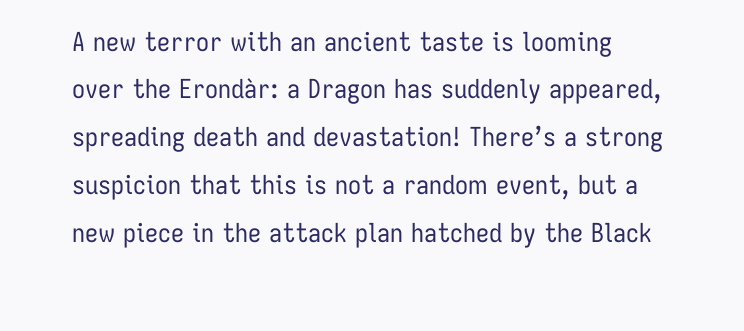A new terror with an ancient taste is looming over the Erondàr: a Dragon has suddenly appeared, spreading death and devastation! There’s a strong suspicion that this is not a random event, but a new piece in the attack plan hatched by the Black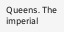Queens. The imperial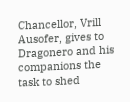Chancellor, Vrill Ausofer, gives to Dragonero and his companions the task to shed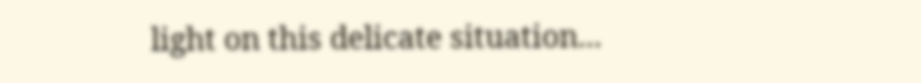light on this delicate situation...